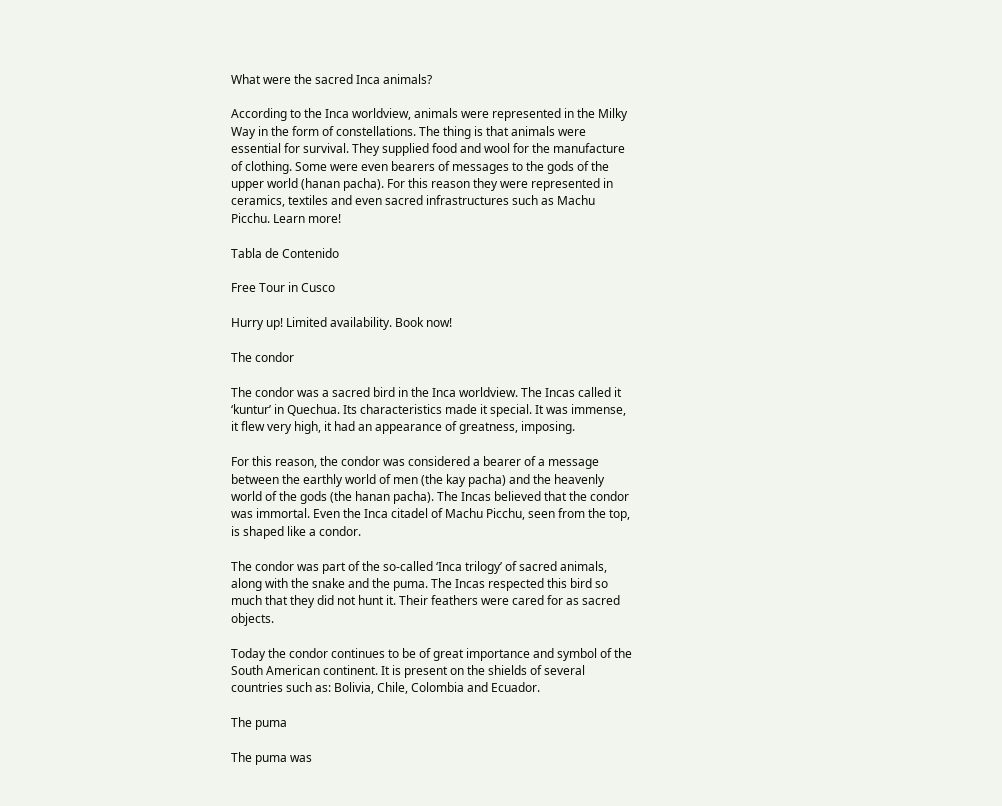What were the sacred Inca animals?

According to the Inca worldview, animals were represented in the Milky Way in the form of constellations. The thing is that animals were essential for survival. They supplied food and wool for the manufacture of clothing. Some were even bearers of messages to the gods of the upper world (hanan pacha). For this reason they were represented in ceramics, textiles and even sacred infrastructures such as Machu Picchu. Learn more!

Tabla de Contenido

Free Tour in Cusco

Hurry up! Limited availability. Book now!

The condor

The condor was a sacred bird in the Inca worldview. The Incas called it ‘kuntur’ in Quechua. Its characteristics made it special. It was immense, it flew very high, it had an appearance of greatness, imposing.

For this reason, the condor was considered a bearer of a message between the earthly world of men (the kay pacha) and the heavenly world of the gods (the hanan pacha). The Incas believed that the condor was immortal. Even the Inca citadel of Machu Picchu, seen from the top, is shaped like a condor.

The condor was part of the so-called ‘Inca trilogy’ of sacred animals, along with the snake and the puma. The Incas respected this bird so much that they did not hunt it. Their feathers were cared for as sacred objects.

Today the condor continues to be of great importance and symbol of the South American continent. It is present on the shields of several countries such as: Bolivia, Chile, Colombia and Ecuador.

The puma

The puma was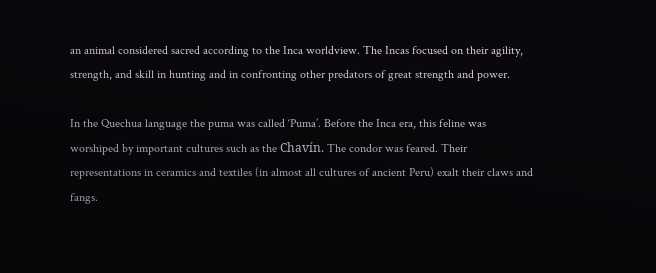an animal considered sacred according to the Inca worldview. The Incas focused on their agility, strength, and skill in hunting and in confronting other predators of great strength and power.

In the Quechua language the puma was called ‘Puma’. Before the Inca era, this feline was worshiped by important cultures such as the Chavín. The condor was feared. Their representations in ceramics and textiles (in almost all cultures of ancient Peru) exalt their claws and fangs.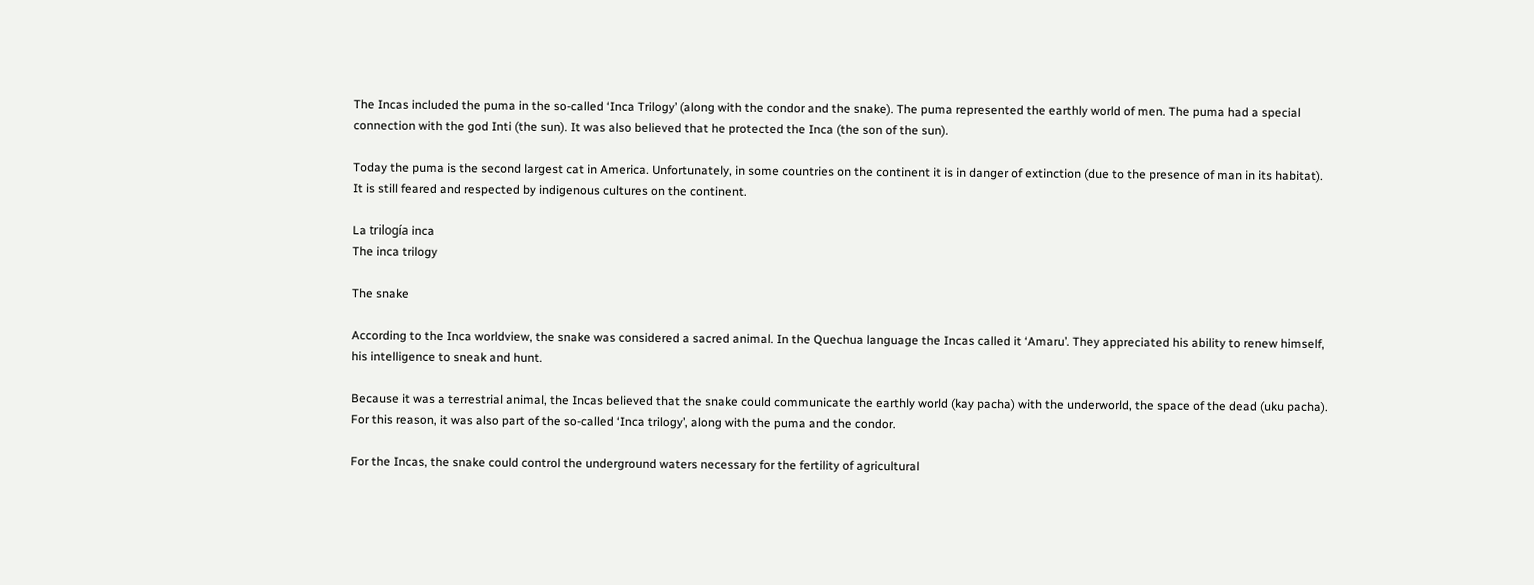The Incas included the puma in the so-called ‘Inca Trilogy’ (along with the condor and the snake). The puma represented the earthly world of men. The puma had a special connection with the god Inti (the sun). It was also believed that he protected the Inca (the son of the sun).

Today the puma is the second largest cat in America. Unfortunately, in some countries on the continent it is in danger of extinction (due to the presence of man in its habitat). It is still feared and respected by indigenous cultures on the continent.

La trilogía inca
The inca trilogy

The snake

According to the Inca worldview, the snake was considered a sacred animal. In the Quechua language the Incas called it ‘Amaru’. They appreciated his ability to renew himself, his intelligence to sneak and hunt.

Because it was a terrestrial animal, the Incas believed that the snake could communicate the earthly world (kay pacha) with the underworld, the space of the dead (uku pacha). For this reason, it was also part of the so-called ‘Inca trilogy’, along with the puma and the condor.

For the Incas, the snake could control the underground waters necessary for the fertility of agricultural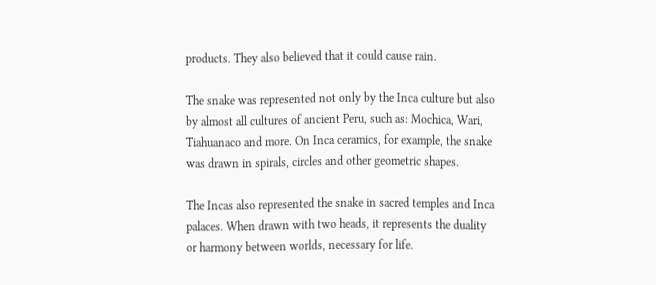products. They also believed that it could cause rain.

The snake was represented not only by the Inca culture but also by almost all cultures of ancient Peru, such as: Mochica, Wari, Tiahuanaco and more. On Inca ceramics, for example, the snake was drawn in spirals, circles and other geometric shapes.

The Incas also represented the snake in sacred temples and Inca palaces. When drawn with two heads, it represents the duality or harmony between worlds, necessary for life.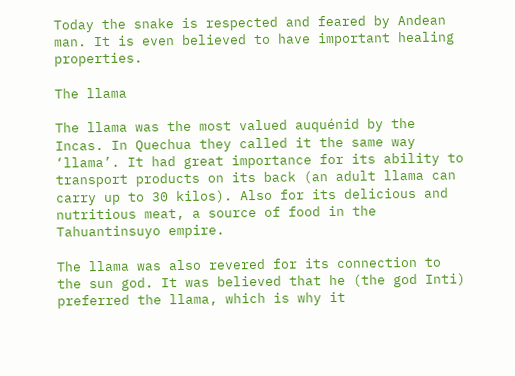Today the snake is respected and feared by Andean man. It is even believed to have important healing properties.

The llama

The llama was the most valued auquénid by the Incas. In Quechua they called it the same way ‘llama’. It had great importance for its ability to transport products on its back (an adult llama can carry up to 30 kilos). Also for its delicious and nutritious meat, a source of food in the Tahuantinsuyo empire.

The llama was also revered for its connection to the sun god. It was believed that he (the god Inti) preferred the llama, which is why it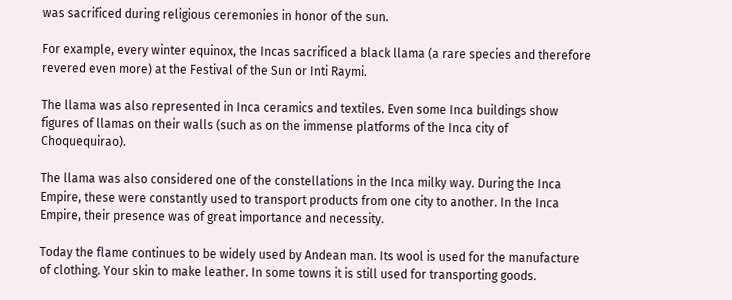was sacrificed during religious ceremonies in honor of the sun.

For example, every winter equinox, the Incas sacrificed a black llama (a rare species and therefore revered even more) at the Festival of the Sun or Inti Raymi.

The llama was also represented in Inca ceramics and textiles. Even some Inca buildings show figures of llamas on their walls (such as on the immense platforms of the Inca city of Choquequirao).

The llama was also considered one of the constellations in the Inca milky way. During the Inca Empire, these were constantly used to transport products from one city to another. In the Inca Empire, their presence was of great importance and necessity.

Today the flame continues to be widely used by Andean man. Its wool is used for the manufacture of clothing. Your skin to make leather. In some towns it is still used for transporting goods.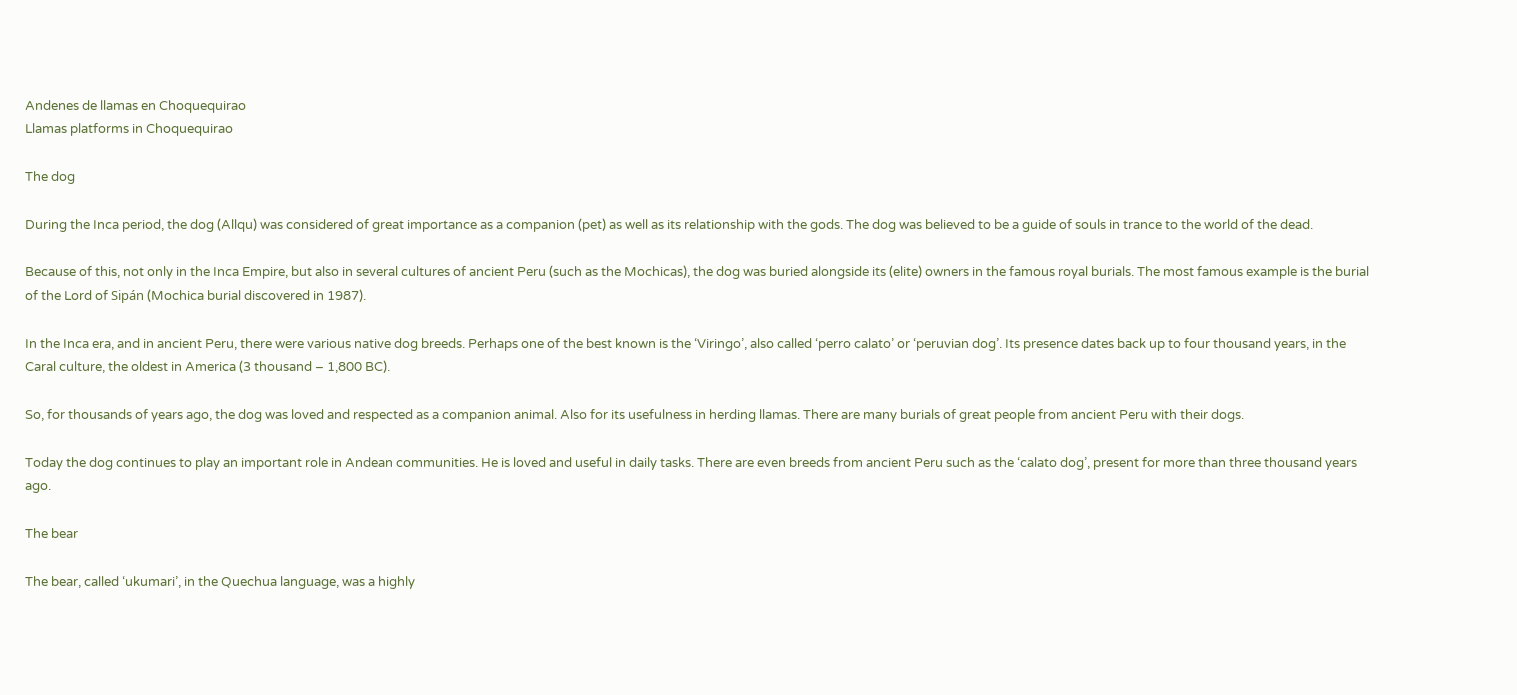Andenes de llamas en Choquequirao
Llamas platforms in Choquequirao

The dog

During the Inca period, the dog (Allqu) was considered of great importance as a companion (pet) as well as its relationship with the gods. The dog was believed to be a guide of souls in trance to the world of the dead.

Because of this, not only in the Inca Empire, but also in several cultures of ancient Peru (such as the Mochicas), the dog was buried alongside its (elite) owners in the famous royal burials. The most famous example is the burial of the Lord of Sipán (Mochica burial discovered in 1987).

In the Inca era, and in ancient Peru, there were various native dog breeds. Perhaps one of the best known is the ‘Viringo’, also called ‘perro calato’ or ‘peruvian dog’. Its presence dates back up to four thousand years, in the Caral culture, the oldest in America (3 thousand – 1,800 BC).

So, for thousands of years ago, the dog was loved and respected as a companion animal. Also for its usefulness in herding llamas. There are many burials of great people from ancient Peru with their dogs.

Today the dog continues to play an important role in Andean communities. He is loved and useful in daily tasks. There are even breeds from ancient Peru such as the ‘calato dog’, present for more than three thousand years ago.

The bear

The bear, called ‘ukumari’, in the Quechua language, was a highly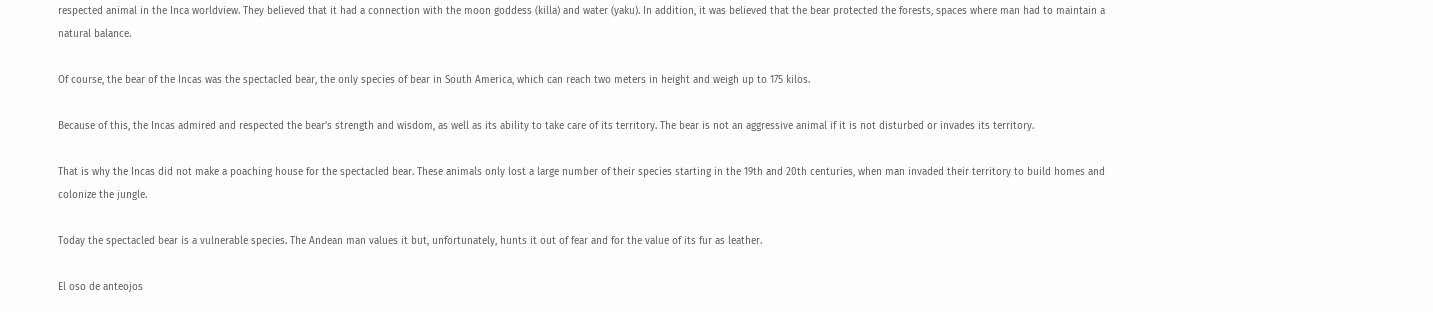respected animal in the Inca worldview. They believed that it had a connection with the moon goddess (killa) and water (yaku). In addition, it was believed that the bear protected the forests, spaces where man had to maintain a natural balance.

Of course, the bear of the Incas was the spectacled bear, the only species of bear in South America, which can reach two meters in height and weigh up to 175 kilos.

Because of this, the Incas admired and respected the bear’s strength and wisdom, as well as its ability to take care of its territory. The bear is not an aggressive animal if it is not disturbed or invades its territory.

That is why the Incas did not make a poaching house for the spectacled bear. These animals only lost a large number of their species starting in the 19th and 20th centuries, when man invaded their territory to build homes and colonize the jungle.

Today the spectacled bear is a vulnerable species. The Andean man values it but, unfortunately, hunts it out of fear and for the value of its fur as leather.

El oso de anteojos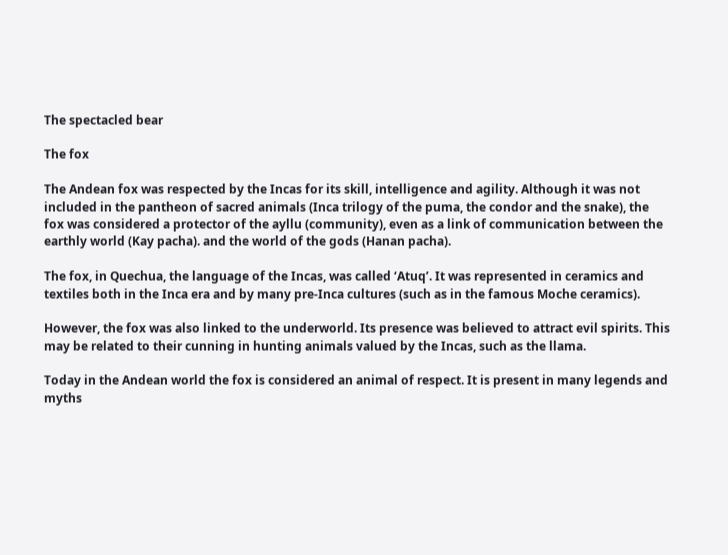The spectacled bear

The fox

The Andean fox was respected by the Incas for its skill, intelligence and agility. Although it was not included in the pantheon of sacred animals (Inca trilogy of the puma, the condor and the snake), the fox was considered a protector of the ayllu (community), even as a link of communication between the earthly world (Kay pacha). and the world of the gods (Hanan pacha).

The fox, in Quechua, the language of the Incas, was called ‘Atuq’. It was represented in ceramics and textiles both in the Inca era and by many pre-Inca cultures (such as in the famous Moche ceramics).

However, the fox was also linked to the underworld. Its presence was believed to attract evil spirits. This may be related to their cunning in hunting animals valued by the Incas, such as the llama.

Today in the Andean world the fox is considered an animal of respect. It is present in many legends and myths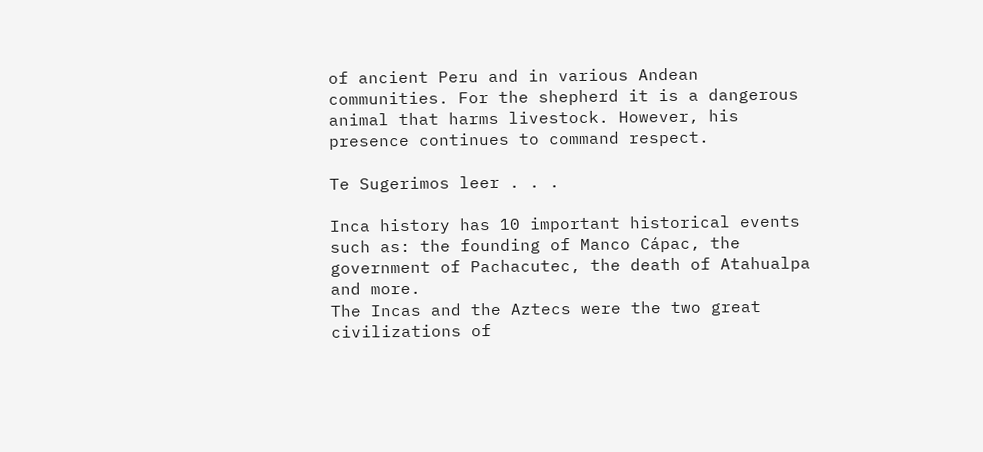of ancient Peru and in various Andean communities. For the shepherd it is a dangerous animal that harms livestock. However, his presence continues to command respect.

Te Sugerimos leer . . .

Inca history has 10 important historical events such as: the founding of Manco Cápac, the government of Pachacutec, the death of Atahualpa and more.
The Incas and the Aztecs were the two great civilizations of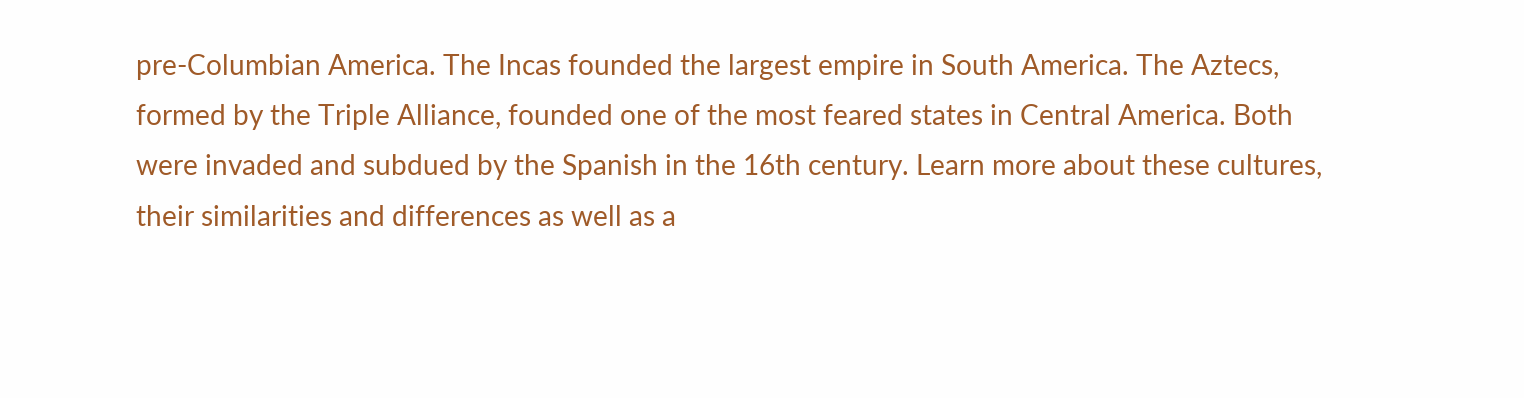pre-Columbian America. The Incas founded the largest empire in South America. The Aztecs, formed by the Triple Alliance, founded one of the most feared states in Central America. Both were invaded and subdued by the Spanish in the 16th century. Learn more about these cultures, their similarities and differences as well as a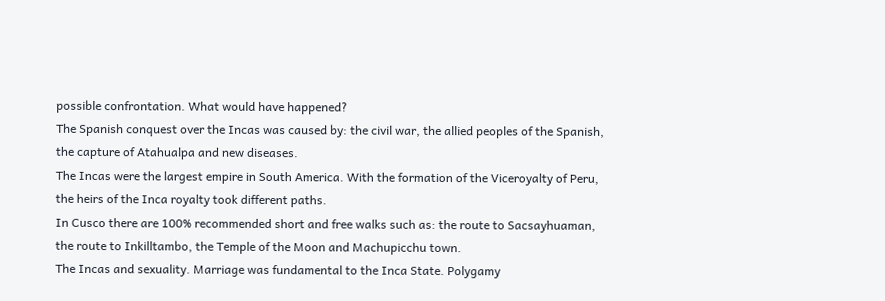possible confrontation. What would have happened?
The Spanish conquest over the Incas was caused by: the civil war, the allied peoples of the Spanish, the capture of Atahualpa and new diseases.
The Incas were the largest empire in South America. With the formation of the Viceroyalty of Peru, the heirs of the Inca royalty took different paths.
In Cusco there are 100% recommended short and free walks such as: the route to Sacsayhuaman, the route to Inkilltambo, the Temple of the Moon and Machupicchu town.
The Incas and sexuality. Marriage was fundamental to the Inca State. Polygamy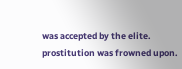was accepted by the elite. prostitution was frowned upon.